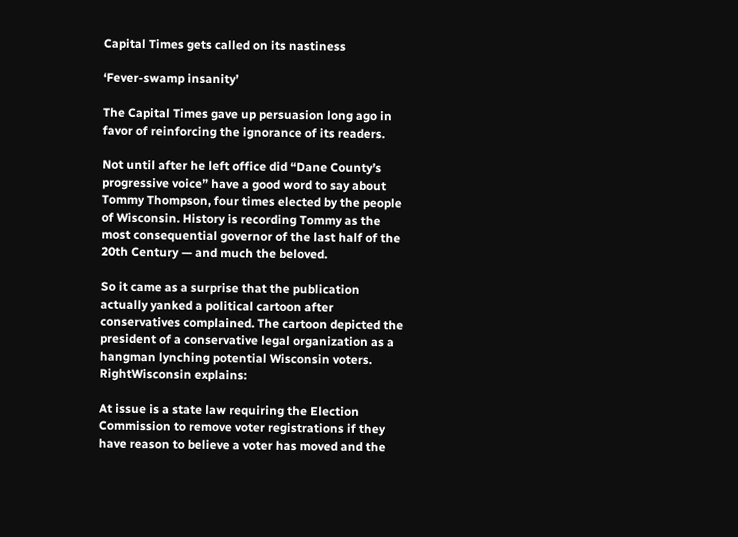Capital Times gets called on its nastiness

‘Fever-swamp insanity’

The Capital Times gave up persuasion long ago in favor of reinforcing the ignorance of its readers.

Not until after he left office did “Dane County’s progressive voice” have a good word to say about Tommy Thompson, four times elected by the people of Wisconsin. History is recording Tommy as the most consequential governor of the last half of the 20th Century — and much the beloved.

So it came as a surprise that the publication actually yanked a political cartoon after conservatives complained. The cartoon depicted the president of a conservative legal organization as a hangman lynching potential Wisconsin voters. RightWisconsin explains:

At issue is a state law requiring the Election Commission to remove voter registrations if they have reason to believe a voter has moved and the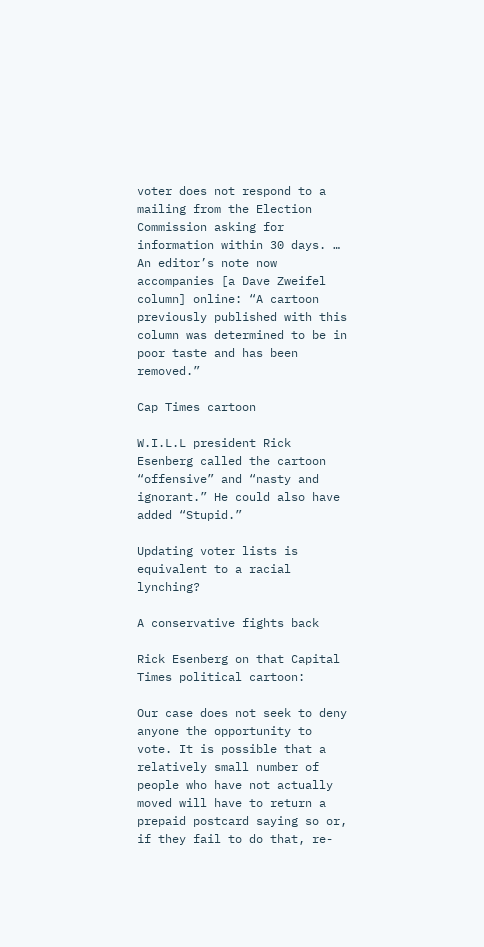voter does not respond to a mailing from the Election Commission asking for information within 30 days. … An editor’s note now accompanies [a Dave Zweifel column] online: “A cartoon previously published with this column was determined to be in poor taste and has been removed.”

Cap Times cartoon

W.I.L.L president Rick Esenberg called the cartoon “offensive” and “nasty and ignorant.” He could also have added “Stupid.”

Updating voter lists is equivalent to a racial lynching?

A conservative fights back

Rick Esenberg on that Capital Times political cartoon:

Our case does not seek to deny anyone the opportunity to vote. It is possible that a relatively small number of people who have not actually moved will have to return a prepaid postcard saying so or, if they fail to do that, re-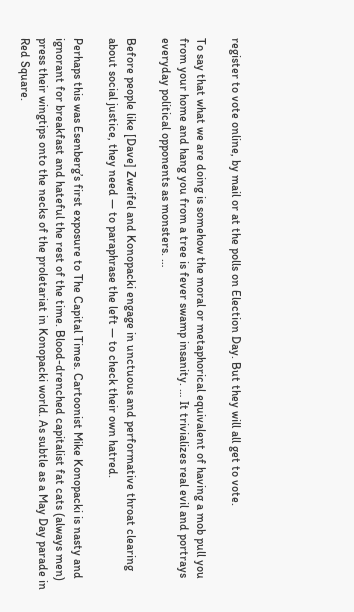register to vote online, by mail or at the polls on Election Day. But they will all get to vote.

To say that what we are doing is somehow the moral or metaphorical equivalent of having a mob pull you from your home and hang you from a tree is fever swamp insanity. … It trivializes real evil and portrays everyday political opponents as monsters. …

Before people like [Dave] Zweifel and Konopacki engage in unctuous and performative throat clearing about social justice, they need — to paraphrase the left — to check their own hatred.

Perhaps this was Esenberg’s first exposure to The Capital Times. Cartoonist Mike Konopacki is nasty and ignorant for breakfast and hateful the rest of the time. Blood-drenched capitalist fat cats (always men) press their wingtips onto the necks of the proletariat in Konopacki world. As subtle as a May Day parade in Red Square.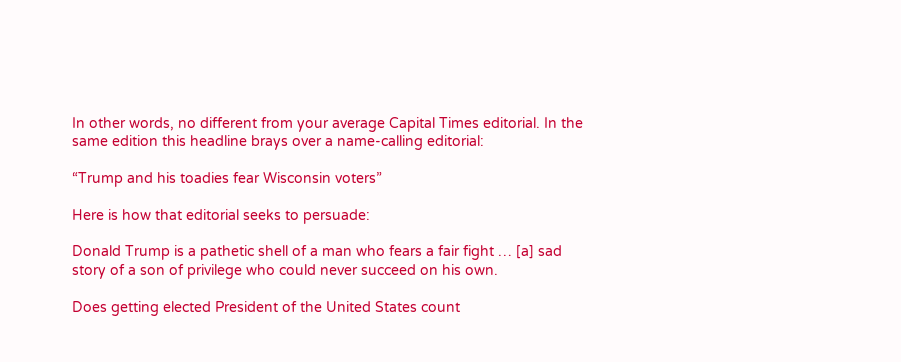In other words, no different from your average Capital Times editorial. In the same edition this headline brays over a name-calling editorial:

“Trump and his toadies fear Wisconsin voters”

Here is how that editorial seeks to persuade:

Donald Trump is a pathetic shell of a man who fears a fair fight … [a] sad story of a son of privilege who could never succeed on his own.

Does getting elected President of the United States count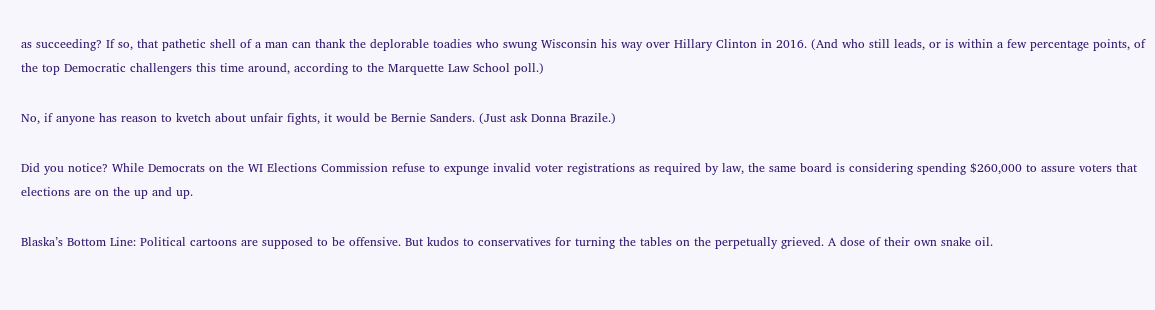as succeeding? If so, that pathetic shell of a man can thank the deplorable toadies who swung Wisconsin his way over Hillary Clinton in 2016. (And who still leads, or is within a few percentage points, of the top Democratic challengers this time around, according to the Marquette Law School poll.)

No, if anyone has reason to kvetch about unfair fights, it would be Bernie Sanders. (Just ask Donna Brazile.)

Did you notice? While Democrats on the WI Elections Commission refuse to expunge invalid voter registrations as required by law, the same board is considering spending $260,000 to assure voters that elections are on the up and up.

Blaska’s Bottom Line: Political cartoons are supposed to be offensive. But kudos to conservatives for turning the tables on the perpetually grieved. A dose of their own snake oil.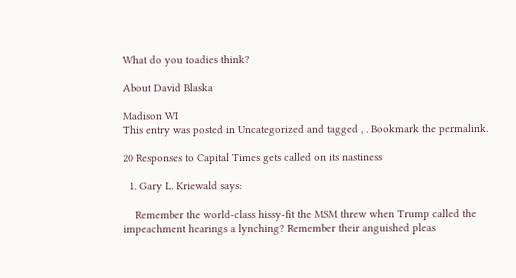What do you toadies think?

About David Blaska

Madison WI
This entry was posted in Uncategorized and tagged , . Bookmark the permalink.

20 Responses to Capital Times gets called on its nastiness

  1. Gary L. Kriewald says:

    Remember the world-class hissy-fit the MSM threw when Trump called the impeachment hearings a lynching? Remember their anguished pleas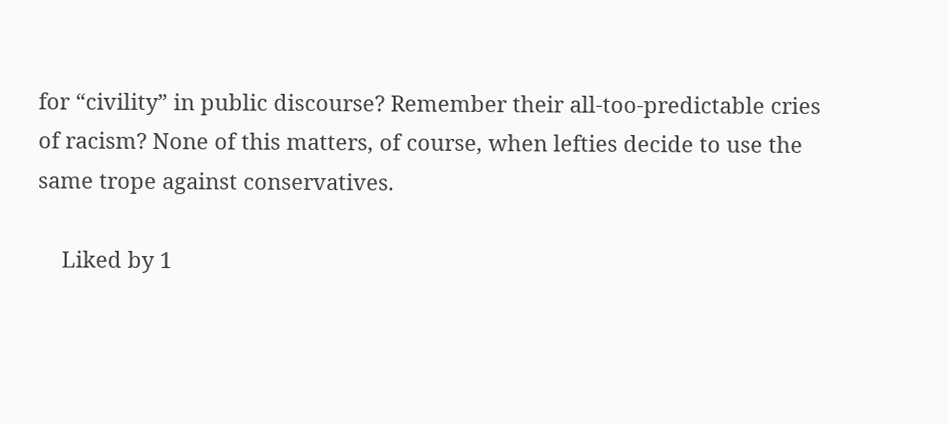for “civility” in public discourse? Remember their all-too-predictable cries of racism? None of this matters, of course, when lefties decide to use the same trope against conservatives.

    Liked by 1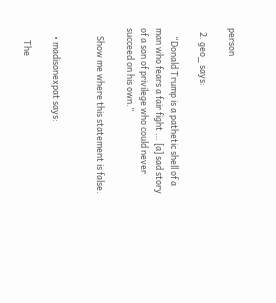person

  2. geo_ says:

    “Donald Trump is a pathetic shell of a man who fears a fair fight … [a] sad story of a son of privilege who could never succeed on his own.”

    Show me where this statement is false.


    • madisonexpat says:

      The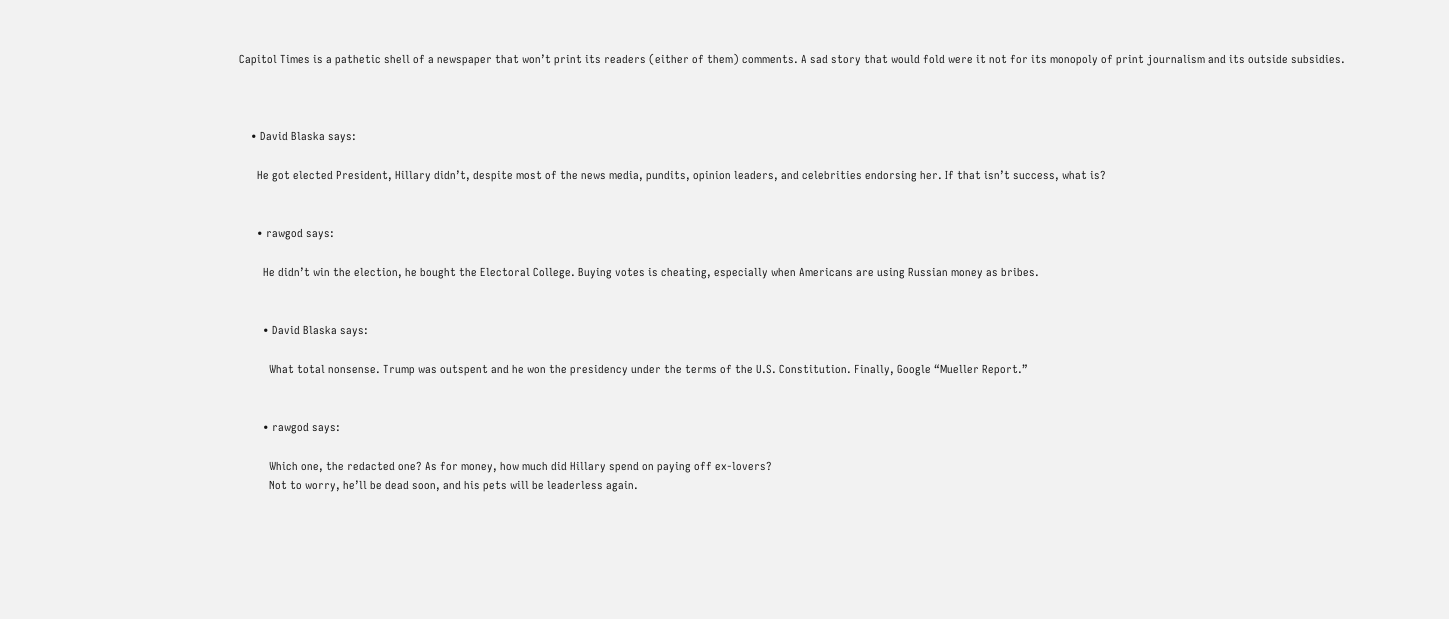Capitol Times is a pathetic shell of a newspaper that won’t print its readers (either of them) comments. A sad story that would fold were it not for its monopoly of print journalism and its outside subsidies.



    • David Blaska says:

      He got elected President, Hillary didn’t, despite most of the news media, pundits, opinion leaders, and celebrities endorsing her. If that isn’t success, what is?


      • rawgod says:

        He didn’t win the election, he bought the Electoral College. Buying votes is cheating, especially when Americans are using Russian money as bribes.


        • David Blaska says:

          What total nonsense. Trump was outspent and he won the presidency under the terms of the U.S. Constitution. Finally, Google “Mueller Report.”


        • rawgod says:

          Which one, the redacted one? As for money, how much did Hillary spend on paying off ex-lovers?
          Not to worry, he’ll be dead soon, and his pets will be leaderless again.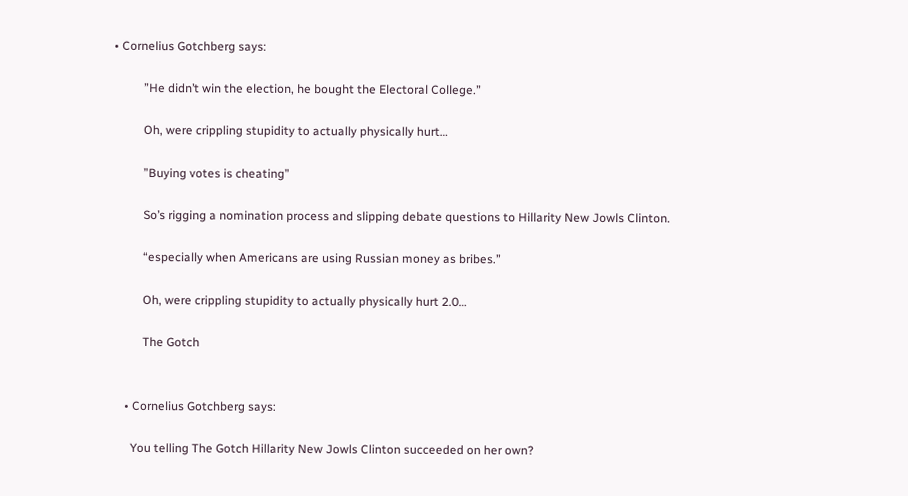• Cornelius Gotchberg says:

          ”He didn’t win the election, he bought the Electoral College.”

          Oh, were crippling stupidity to actually physically hurt…

          ”Buying votes is cheating”

          So’s rigging a nomination process and slipping debate questions to Hillarity New Jowls Clinton.

          “especially when Americans are using Russian money as bribes.”

          Oh, were crippling stupidity to actually physically hurt 2.0…

          The Gotch


    • Cornelius Gotchberg says:

      You telling The Gotch Hillarity New Jowls Clinton succeeded on her own?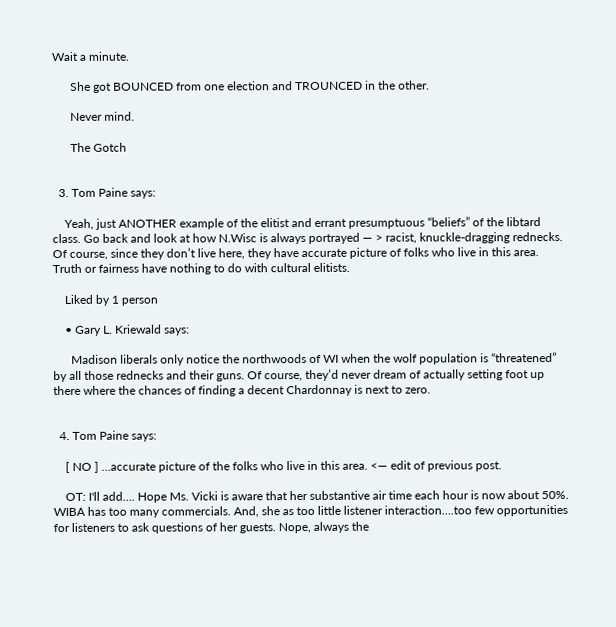Wait a minute.

      She got BOUNCED from one election and TROUNCED in the other.

      Never mind.

      The Gotch


  3. Tom Paine says:

    Yeah, just ANOTHER example of the elitist and errant presumptuous “beliefs” of the libtard class. Go back and look at how N.Wisc is always portrayed — > racist, knuckle-dragging rednecks. Of course, since they don’t live here, they have accurate picture of folks who live in this area. Truth or fairness have nothing to do with cultural elitists.

    Liked by 1 person

    • Gary L. Kriewald says:

      Madison liberals only notice the northwoods of WI when the wolf population is “threatened” by all those rednecks and their guns. Of course, they’d never dream of actually setting foot up there where the chances of finding a decent Chardonnay is next to zero.


  4. Tom Paine says:

    [ NO ] …accurate picture of the folks who live in this area. <— edit of previous post.

    OT: I'll add…. Hope Ms. Vicki is aware that her substantive air time each hour is now about 50%. WIBA has too many commercials. And, she as too little listener interaction….too few opportunities for listeners to ask questions of her guests. Nope, always the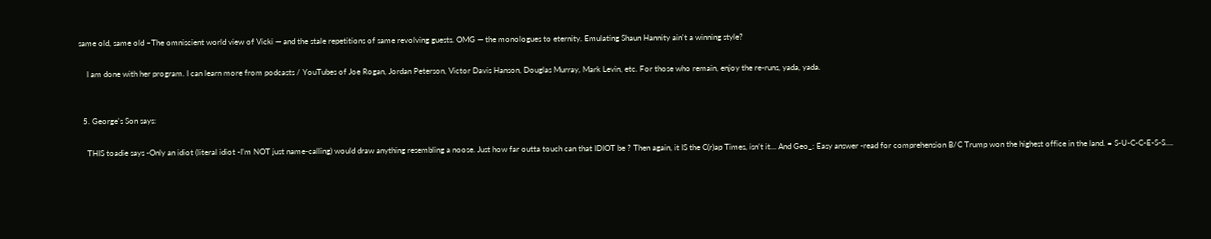same old, same old –The omniscient world view of Vicki — and the stale repetitions of same revolving guests. OMG — the monologues to eternity. Emulating Shaun Hannity ain't a winning style?

    I am done with her program. I can learn more from podcasts / YouTubes of Joe Rogan, Jordan Peterson, Victor Davis Hanson, Douglas Murray, Mark Levin, etc. For those who remain, enjoy the re-runs, yada, yada.


  5. George's Son says:

    THIS toadie says -Only an idiot (literal idiot -I’m NOT just name-calling) would draw anything resembling a noose. Just how far outta touch can that IDIOT be ? Then again, it IS the C(r)ap Times, isn’t it… And Geo_: Easy answer -read for comprehension B/C Trump won the highest office in the land. = S-U-C-C-E-S-S….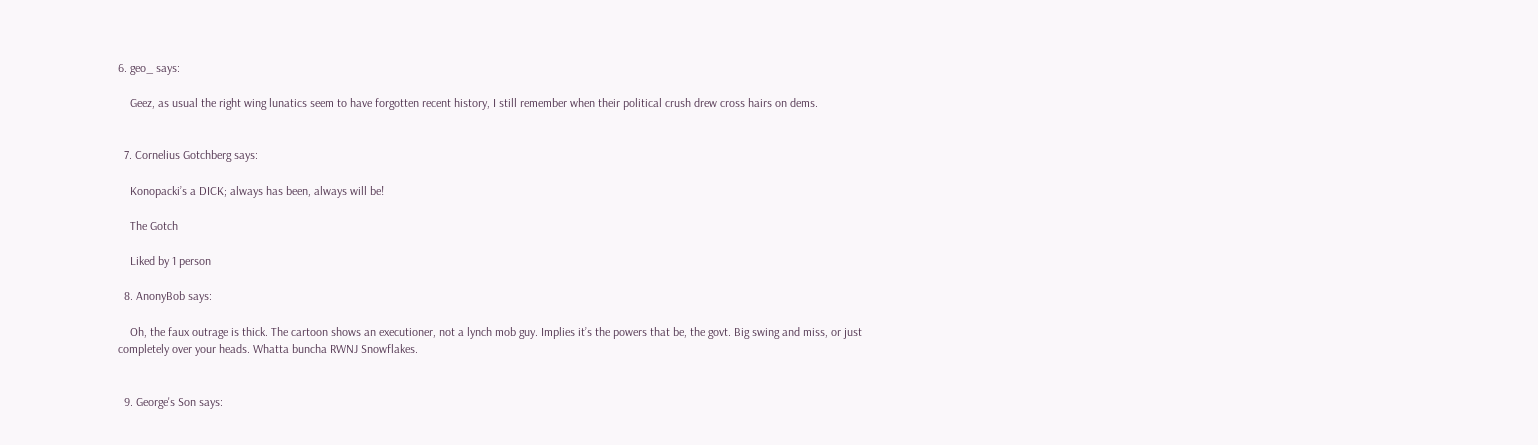6. geo_ says:

    Geez, as usual the right wing lunatics seem to have forgotten recent history, I still remember when their political crush drew cross hairs on dems.


  7. Cornelius Gotchberg says:

    Konopacki’s a DICK; always has been, always will be!

    The Gotch

    Liked by 1 person

  8. AnonyBob says:

    Oh, the faux outrage is thick. The cartoon shows an executioner, not a lynch mob guy. Implies it’s the powers that be, the govt. Big swing and miss, or just completely over your heads. Whatta buncha RWNJ Snowflakes.


  9. George's Son says: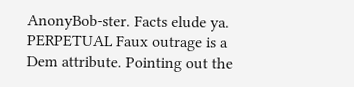AnonyBob-ster. Facts elude ya. PERPETUAL Faux outrage is a Dem attribute. Pointing out the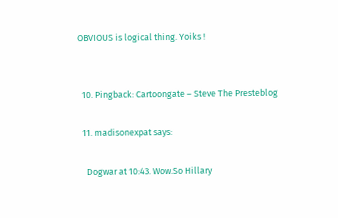OBVIOUS is logical thing. Yoiks !


  10. Pingback: Cartoongate – Steve The Presteblog

  11. madisonexpat says:

    Dogwar at 10:43. Wow.So Hillary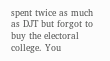spent twice as much as DJT but forgot to buy the electoral college. You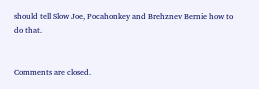should tell Slow Joe, Pocahonkey and Brehznev Bernie how to do that.


Comments are closed.